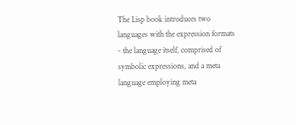The Lisp book introduces two languages with the expression formats - the language itself, comprised of symbolic expressions, and a meta language employing meta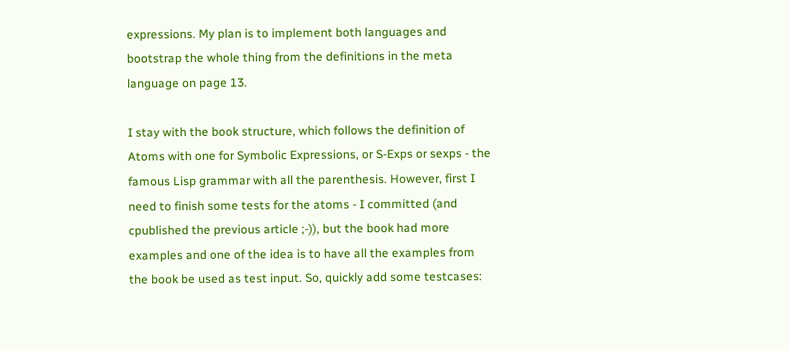expressions. My plan is to implement both languages and bootstrap the whole thing from the definitions in the meta language on page 13.

I stay with the book structure, which follows the definition of Atoms with one for Symbolic Expressions, or S-Exps or sexps - the famous Lisp grammar with all the parenthesis. However, first I need to finish some tests for the atoms - I committed (and cpublished the previous article ;-)), but the book had more examples and one of the idea is to have all the examples from the book be used as test input. So, quickly add some testcases: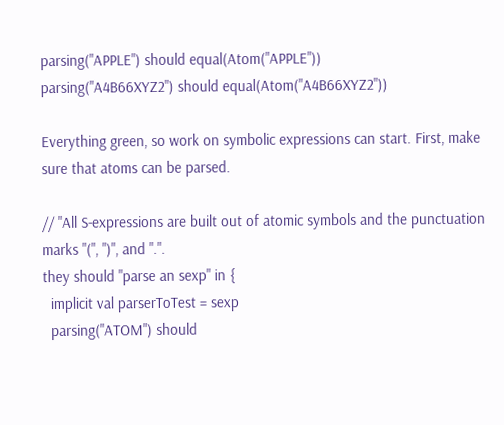parsing("APPLE") should equal(Atom("APPLE"))
parsing("A4B66XYZ2") should equal(Atom("A4B66XYZ2"))

Everything green, so work on symbolic expressions can start. First, make sure that atoms can be parsed.

// "All S-expressions are built out of atomic symbols and the punctuation marks "(", ")", and ".".
they should "parse an sexp" in {
  implicit val parserToTest = sexp
  parsing("ATOM") should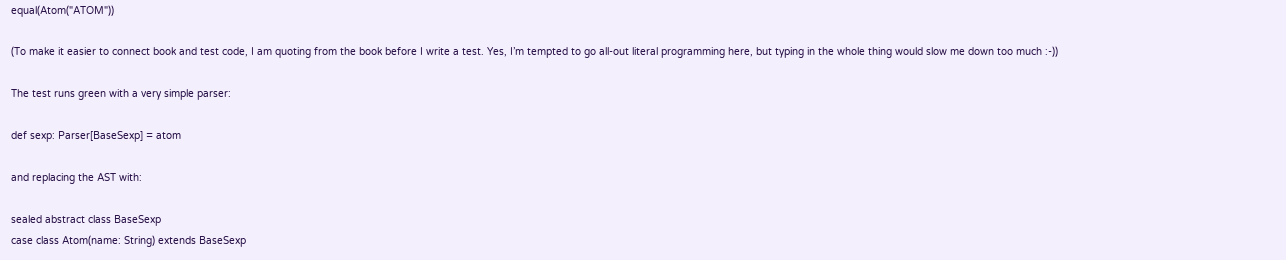equal(Atom("ATOM"))

(To make it easier to connect book and test code, I am quoting from the book before I write a test. Yes, I’m tempted to go all-out literal programming here, but typing in the whole thing would slow me down too much :-))

The test runs green with a very simple parser:

def sexp: Parser[BaseSexp] = atom

and replacing the AST with:

sealed abstract class BaseSexp
case class Atom(name: String) extends BaseSexp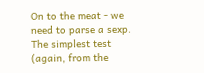On to the meat - we need to parse a sexp. The simplest test (again, from the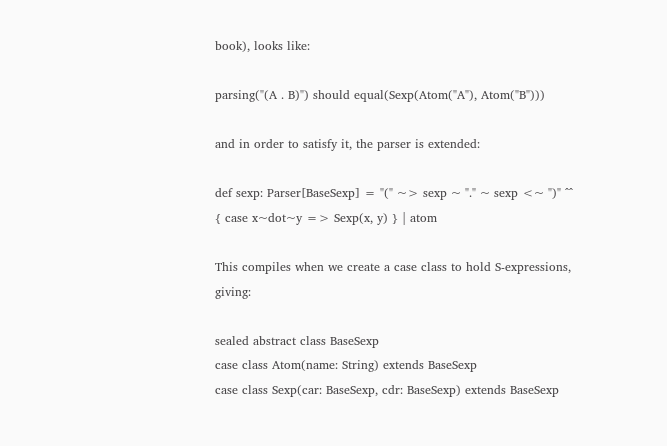book), looks like:

parsing("(A . B)") should equal(Sexp(Atom("A"), Atom("B")))

and in order to satisfy it, the parser is extended:

def sexp: Parser[BaseSexp] = "(" ~> sexp ~ "." ~ sexp <~ ")" ^^ { case x~dot~y => Sexp(x, y) } | atom

This compiles when we create a case class to hold S-expressions, giving:

sealed abstract class BaseSexp
case class Atom(name: String) extends BaseSexp
case class Sexp(car: BaseSexp, cdr: BaseSexp) extends BaseSexp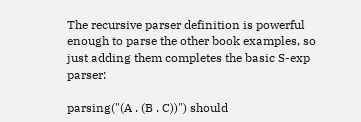The recursive parser definition is powerful enough to parse the other book examples, so just adding them completes the basic S-exp parser:

parsing("(A . (B . C))") should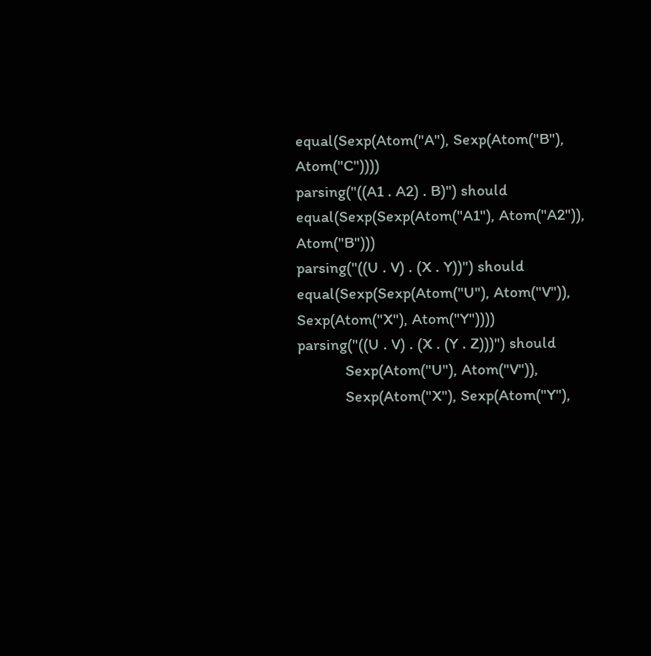equal(Sexp(Atom("A"), Sexp(Atom("B"), Atom("C"))))
parsing("((A1 . A2) . B)") should equal(Sexp(Sexp(Atom("A1"), Atom("A2")), Atom("B")))
parsing("((U . V) . (X . Y))") should equal(Sexp(Sexp(Atom("U"), Atom("V")), Sexp(Atom("X"), Atom("Y"))))
parsing("((U . V) . (X . (Y . Z)))") should
            Sexp(Atom("U"), Atom("V")),
            Sexp(Atom("X"), Sexp(Atom("Y"),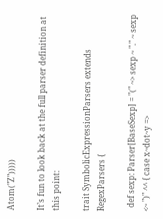Atom("Z")))))

It’s fun to look back at the full parser definition at this point:

trait SymbolicExpressionParsers extends RegexParsers {

  def sexp: Parser[BaseSexp] = "(" ~> sexp ~ "." ~ sexp <~ ")" ^^ { case x~dot~y =>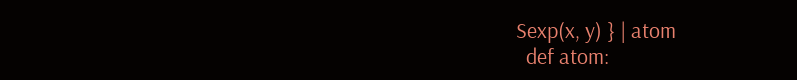Sexp(x, y) } | atom
  def atom: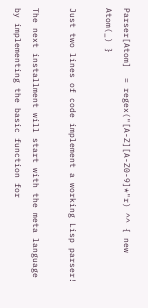Parser[Atom]  = regex("[A-Z][A-Z0-9]*"r) ^^ { new Atom(_) }

Just two lines of code implement a working Lisp parser!

The next installment will start with the meta language by implementing the basic function for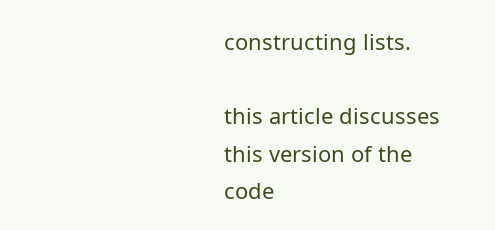constructing lists.

this article discusses this version of the code